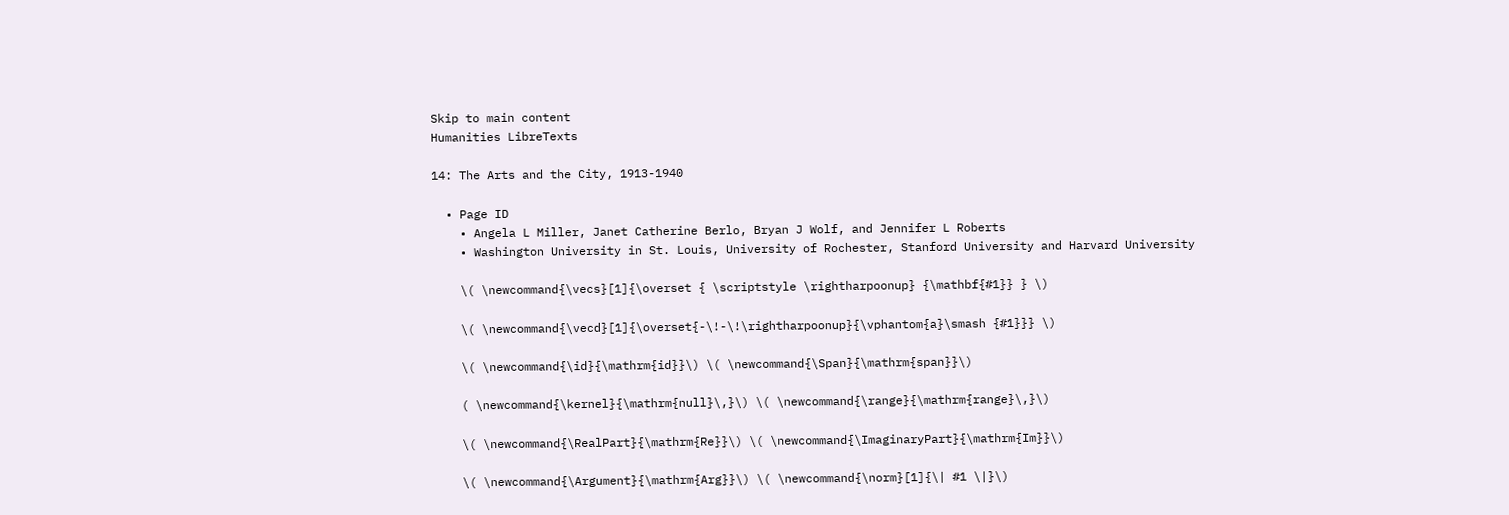Skip to main content
Humanities LibreTexts

14: The Arts and the City, 1913-1940

  • Page ID
    • Angela L Miller, Janet Catherine Berlo, Bryan J Wolf, and Jennifer L Roberts
    • Washington University in St. Louis, University of Rochester, Stanford University and Harvard University

    \( \newcommand{\vecs}[1]{\overset { \scriptstyle \rightharpoonup} {\mathbf{#1}} } \)

    \( \newcommand{\vecd}[1]{\overset{-\!-\!\rightharpoonup}{\vphantom{a}\smash {#1}}} \)

    \( \newcommand{\id}{\mathrm{id}}\) \( \newcommand{\Span}{\mathrm{span}}\)

    ( \newcommand{\kernel}{\mathrm{null}\,}\) \( \newcommand{\range}{\mathrm{range}\,}\)

    \( \newcommand{\RealPart}{\mathrm{Re}}\) \( \newcommand{\ImaginaryPart}{\mathrm{Im}}\)

    \( \newcommand{\Argument}{\mathrm{Arg}}\) \( \newcommand{\norm}[1]{\| #1 \|}\)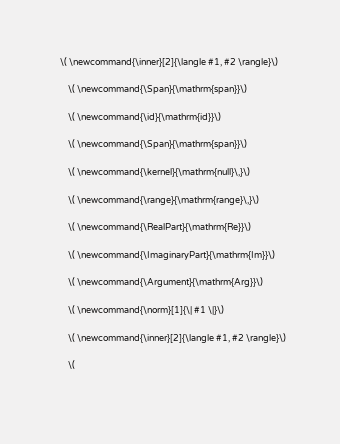\( \newcommand{\inner}[2]{\langle #1, #2 \rangle}\)

    \( \newcommand{\Span}{\mathrm{span}}\)

    \( \newcommand{\id}{\mathrm{id}}\)

    \( \newcommand{\Span}{\mathrm{span}}\)

    \( \newcommand{\kernel}{\mathrm{null}\,}\)

    \( \newcommand{\range}{\mathrm{range}\,}\)

    \( \newcommand{\RealPart}{\mathrm{Re}}\)

    \( \newcommand{\ImaginaryPart}{\mathrm{Im}}\)

    \( \newcommand{\Argument}{\mathrm{Arg}}\)

    \( \newcommand{\norm}[1]{\| #1 \|}\)

    \( \newcommand{\inner}[2]{\langle #1, #2 \rangle}\)

    \(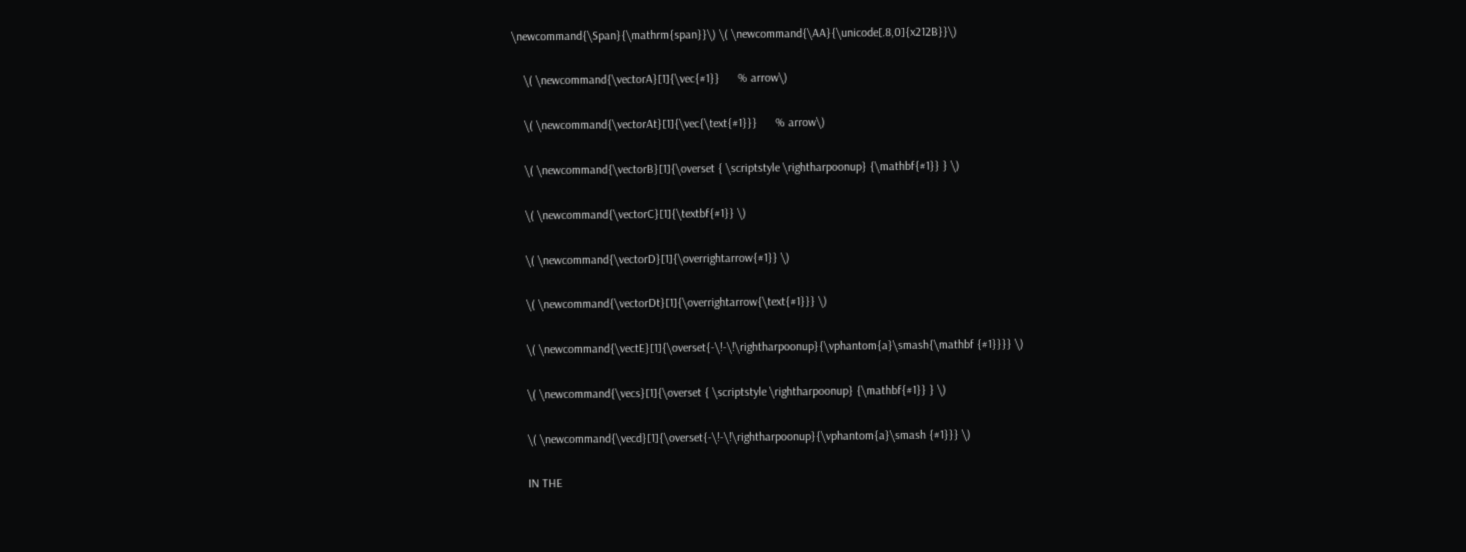\newcommand{\Span}{\mathrm{span}}\) \( \newcommand{\AA}{\unicode[.8,0]{x212B}}\)

    \( \newcommand{\vectorA}[1]{\vec{#1}}      % arrow\)

    \( \newcommand{\vectorAt}[1]{\vec{\text{#1}}}      % arrow\)

    \( \newcommand{\vectorB}[1]{\overset { \scriptstyle \rightharpoonup} {\mathbf{#1}} } \)

    \( \newcommand{\vectorC}[1]{\textbf{#1}} \)

    \( \newcommand{\vectorD}[1]{\overrightarrow{#1}} \)

    \( \newcommand{\vectorDt}[1]{\overrightarrow{\text{#1}}} \)

    \( \newcommand{\vectE}[1]{\overset{-\!-\!\rightharpoonup}{\vphantom{a}\smash{\mathbf {#1}}}} \)

    \( \newcommand{\vecs}[1]{\overset { \scriptstyle \rightharpoonup} {\mathbf{#1}} } \)

    \( \newcommand{\vecd}[1]{\overset{-\!-\!\rightharpoonup}{\vphantom{a}\smash {#1}}} \)

    IN THE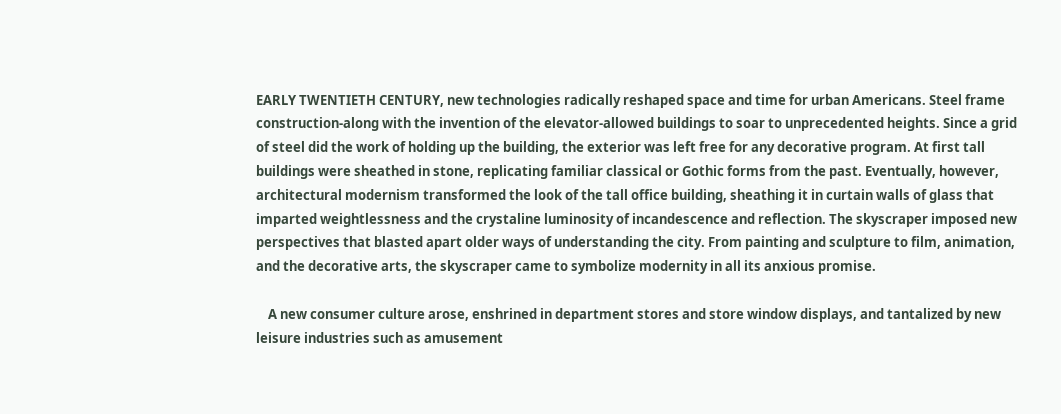EARLY TWENTIETH CENTURY, new technologies radically reshaped space and time for urban Americans. Steel frame construction-along with the invention of the elevator-allowed buildings to soar to unprecedented heights. Since a grid of steel did the work of holding up the building, the exterior was left free for any decorative program. At first tall buildings were sheathed in stone, replicating familiar classical or Gothic forms from the past. Eventually, however, architectural modernism transformed the look of the tall office building, sheathing it in curtain walls of glass that imparted weightlessness and the crystaline luminosity of incandescence and reflection. The skyscraper imposed new perspectives that blasted apart older ways of understanding the city. From painting and sculpture to film, animation, and the decorative arts, the skyscraper came to symbolize modernity in all its anxious promise.

    A new consumer culture arose, enshrined in department stores and store window displays, and tantalized by new leisure industries such as amusement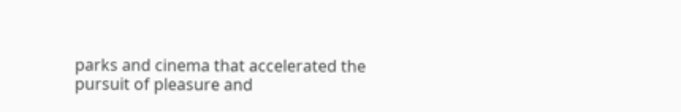parks and cinema that accelerated the pursuit of pleasure and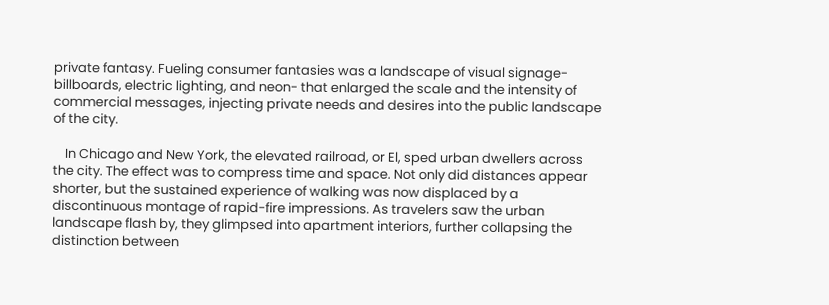private fantasy. Fueling consumer fantasies was a landscape of visual signage-billboards, electric lighting, and neon- that enlarged the scale and the intensity of commercial messages, injecting private needs and desires into the public landscape of the city.

    In Chicago and New York, the elevated railroad, or El, sped urban dwellers across the city. The effect was to compress time and space. Not only did distances appear shorter, but the sustained experience of walking was now displaced by a discontinuous montage of rapid-fire impressions. As travelers saw the urban landscape flash by, they glimpsed into apartment interiors, further collapsing the distinction between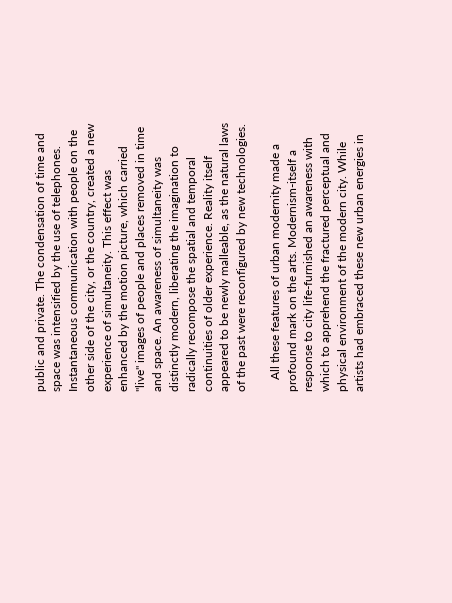public and private. The condensation of time and space was intensified by the use of telephones. Instantaneous communication with people on the other side of the city, or the country, created a new experience of simultaneity. This effect was enhanced by the motion picture, which carried "live" images of people and places removed in time and space. An awareness of simultaneity was distinctly modern, liberating the imagination to radically recompose the spatial and temporal continuities of older experience. Reality itself appeared to be newly malleable, as the natural laws of the past were reconfigured by new technologies.

    All these features of urban modernity made a profound mark on the arts. Modernism-itself a response to city life-furnished an awareness with which to apprehend the fractured perceptual and physical environment of the modern city. While artists had embraced these new urban energies in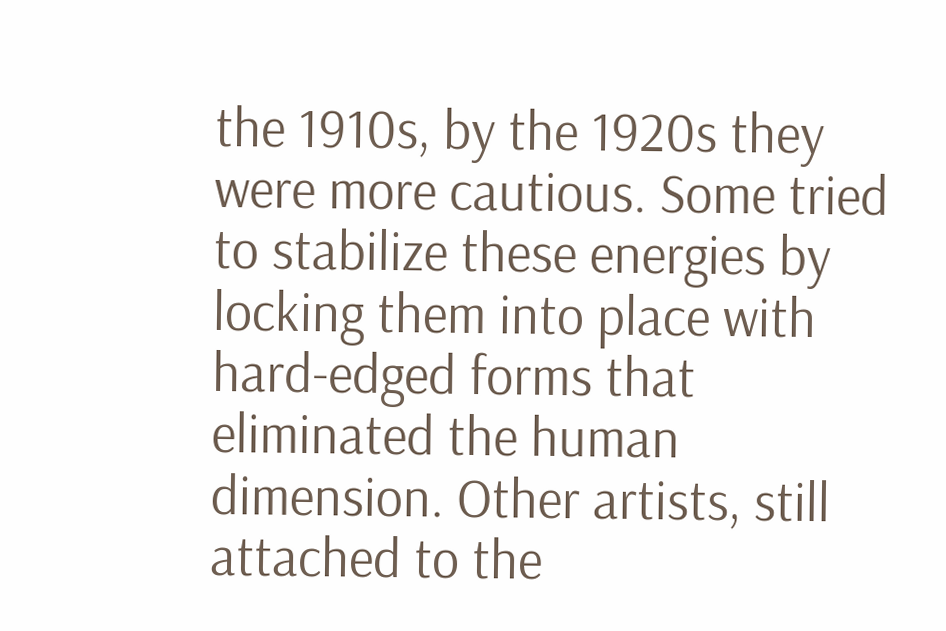the 1910s, by the 1920s they were more cautious. Some tried to stabilize these energies by locking them into place with hard-edged forms that eliminated the human dimension. Other artists, still attached to the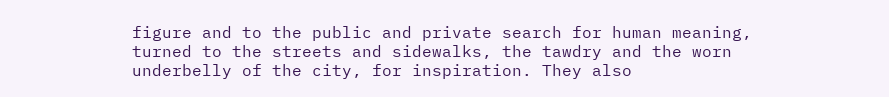figure and to the public and private search for human meaning, turned to the streets and sidewalks, the tawdry and the worn underbelly of the city, for inspiration. They also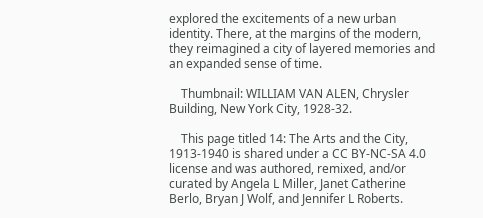explored the excitements of a new urban identity. There, at the margins of the modern, they reimagined a city of layered memories and an expanded sense of time.

    Thumbnail: WILLIAM VAN ALEN, Chrysler Building, New York City, 1928-32.

    This page titled 14: The Arts and the City, 1913-1940 is shared under a CC BY-NC-SA 4.0 license and was authored, remixed, and/or curated by Angela L Miller, Janet Catherine Berlo, Bryan J Wolf, and Jennifer L Roberts.